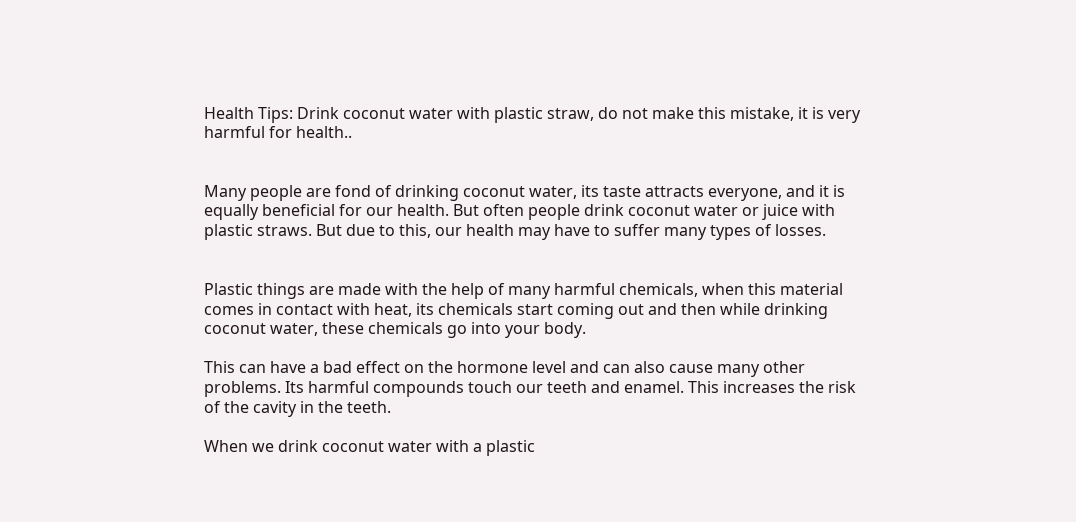Health Tips: Drink coconut water with plastic straw, do not make this mistake, it is very harmful for health..


Many people are fond of drinking coconut water, its taste attracts everyone, and it is equally beneficial for our health. But often people drink coconut water or juice with plastic straws. But due to this, our health may have to suffer many types of losses.


Plastic things are made with the help of many harmful chemicals, when this material comes in contact with heat, its chemicals start coming out and then while drinking coconut water, these chemicals go into your body.

This can have a bad effect on the hormone level and can also cause many other problems. Its harmful compounds touch our teeth and enamel. This increases the risk of the cavity in the teeth.

When we drink coconut water with a plastic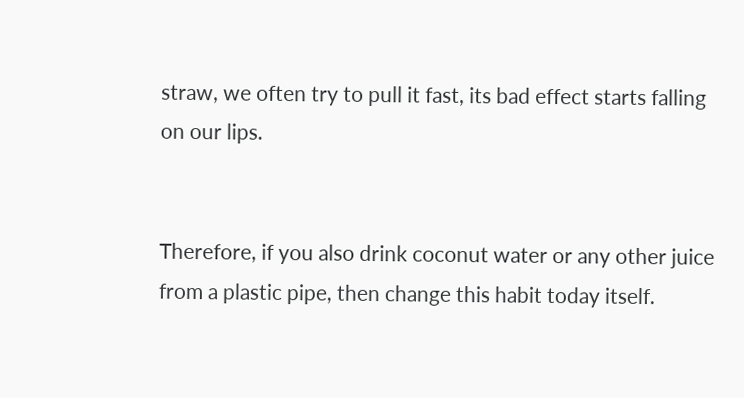straw, we often try to pull it fast, its bad effect starts falling on our lips.


Therefore, if you also drink coconut water or any other juice from a plastic pipe, then change this habit today itself.